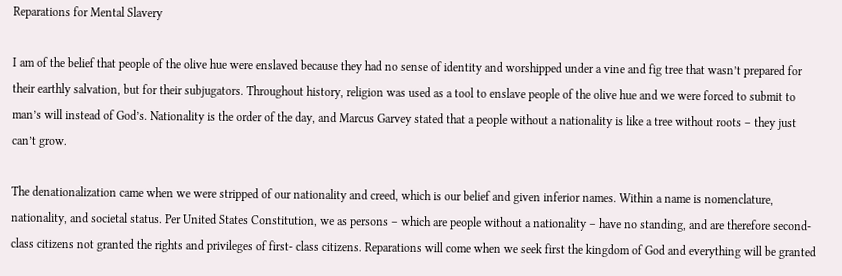Reparations for Mental Slavery

I am of the belief that people of the olive hue were enslaved because they had no sense of identity and worshipped under a vine and fig tree that wasn’t prepared for their earthly salvation, but for their subjugators. Throughout history, religion was used as a tool to enslave people of the olive hue and we were forced to submit to man’s will instead of God’s. Nationality is the order of the day, and Marcus Garvey stated that a people without a nationality is like a tree without roots – they just can’t grow.

The denationalization came when we were stripped of our nationality and creed, which is our belief and given inferior names. Within a name is nomenclature, nationality, and societal status. Per United States Constitution, we as persons – which are people without a nationality – have no standing, and are therefore second-class citizens not granted the rights and privileges of first- class citizens. Reparations will come when we seek first the kingdom of God and everything will be granted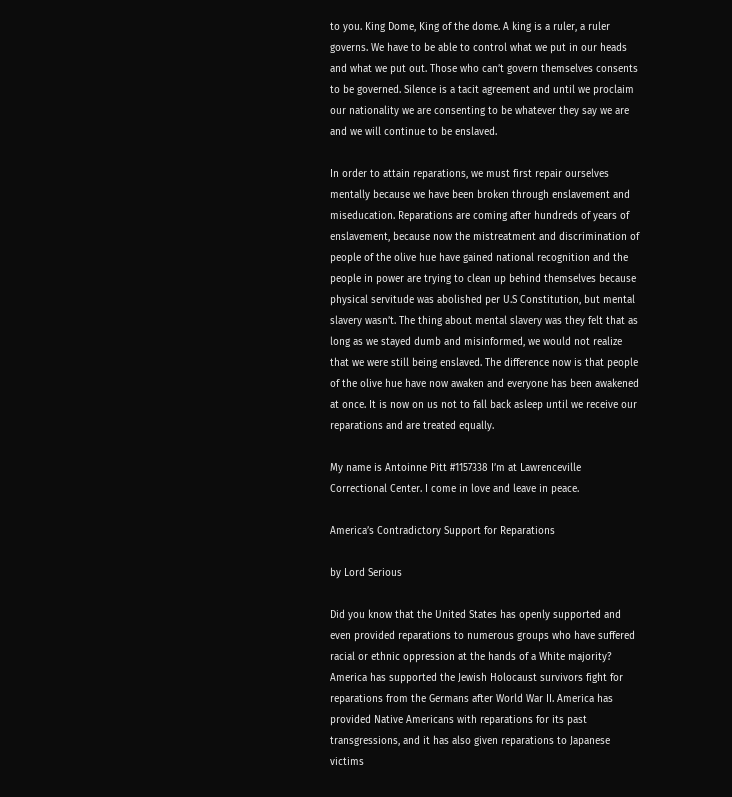to you. King Dome, King of the dome. A king is a ruler, a ruler governs. We have to be able to control what we put in our heads and what we put out. Those who can’t govern themselves consents to be governed. Silence is a tacit agreement and until we proclaim our nationality we are consenting to be whatever they say we are and we will continue to be enslaved.

In order to attain reparations, we must first repair ourselves mentally because we have been broken through enslavement and miseducation. Reparations are coming after hundreds of years of enslavement, because now the mistreatment and discrimination of people of the olive hue have gained national recognition and the people in power are trying to clean up behind themselves because physical servitude was abolished per U.S Constitution, but mental slavery wasn’t. The thing about mental slavery was they felt that as long as we stayed dumb and misinformed, we would not realize that we were still being enslaved. The difference now is that people of the olive hue have now awaken and everyone has been awakened at once. It is now on us not to fall back asleep until we receive our reparations and are treated equally.

My name is Antoinne Pitt #1157338 I’m at Lawrenceville Correctional Center. I come in love and leave in peace.

America’s Contradictory Support for Reparations

by Lord Serious

Did you know that the United States has openly supported and even provided reparations to numerous groups who have suffered racial or ethnic oppression at the hands of a White majority? America has supported the Jewish Holocaust survivors fight for reparations from the Germans after World War II. America has provided Native Americans with reparations for its past transgressions, and it has also given reparations to Japanese victims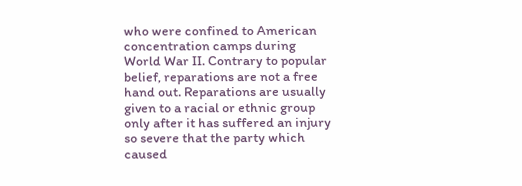who were confined to American concentration camps during World War II. Contrary to popular belief, reparations are not a free hand out. Reparations are usually given to a racial or ethnic group only after it has suffered an injury so severe that the party which caused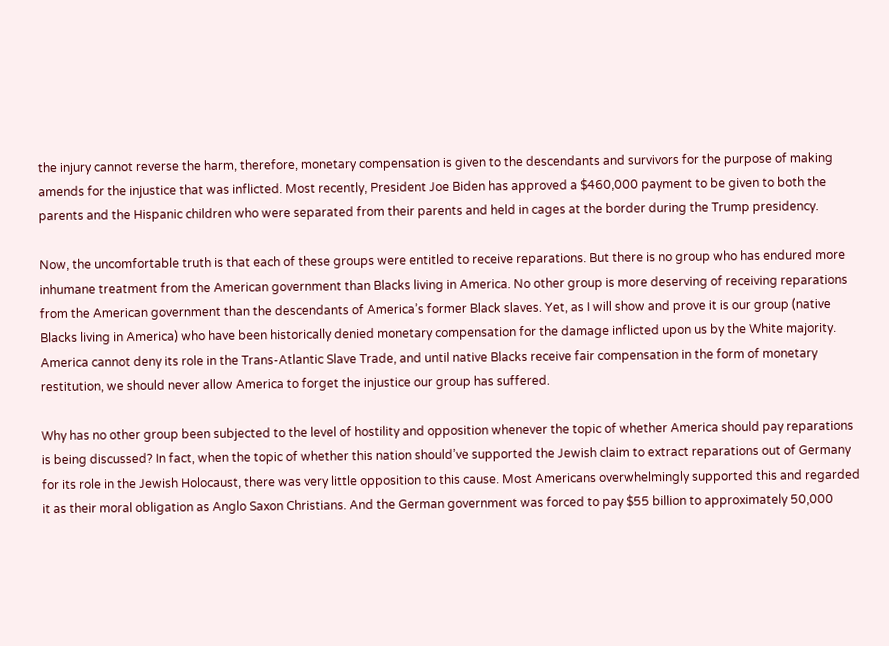the injury cannot reverse the harm, therefore, monetary compensation is given to the descendants and survivors for the purpose of making amends for the injustice that was inflicted. Most recently, President Joe Biden has approved a $460,000 payment to be given to both the parents and the Hispanic children who were separated from their parents and held in cages at the border during the Trump presidency.

Now, the uncomfortable truth is that each of these groups were entitled to receive reparations. But there is no group who has endured more inhumane treatment from the American government than Blacks living in America. No other group is more deserving of receiving reparations from the American government than the descendants of America’s former Black slaves. Yet, as I will show and prove it is our group (native Blacks living in America) who have been historically denied monetary compensation for the damage inflicted upon us by the White majority. America cannot deny its role in the Trans-Atlantic Slave Trade, and until native Blacks receive fair compensation in the form of monetary restitution, we should never allow America to forget the injustice our group has suffered.

Why has no other group been subjected to the level of hostility and opposition whenever the topic of whether America should pay reparations is being discussed? In fact, when the topic of whether this nation should’ve supported the Jewish claim to extract reparations out of Germany for its role in the Jewish Holocaust, there was very little opposition to this cause. Most Americans overwhelmingly supported this and regarded it as their moral obligation as Anglo Saxon Christians. And the German government was forced to pay $55 billion to approximately 50,000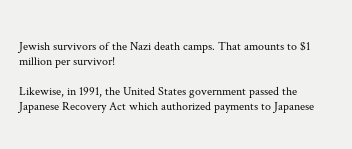Jewish survivors of the Nazi death camps. That amounts to $1 million per survivor!

Likewise, in 1991, the United States government passed the Japanese Recovery Act which authorized payments to Japanese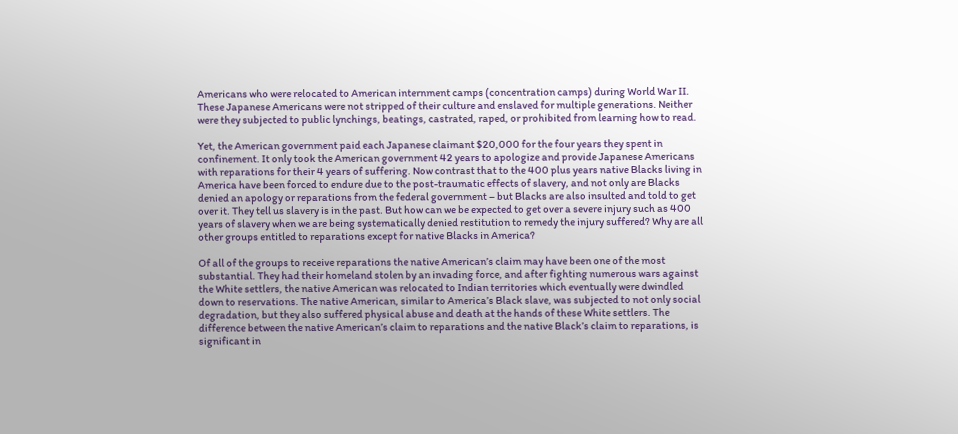Americans who were relocated to American internment camps (concentration camps) during World War II. These Japanese Americans were not stripped of their culture and enslaved for multiple generations. Neither were they subjected to public lynchings, beatings, castrated, raped, or prohibited from learning how to read.

Yet, the American government paid each Japanese claimant $20,000 for the four years they spent in confinement. It only took the American government 42 years to apologize and provide Japanese Americans with reparations for their 4 years of suffering. Now contrast that to the 400 plus years native Blacks living in America have been forced to endure due to the post-traumatic effects of slavery, and not only are Blacks denied an apology or reparations from the federal government – but Blacks are also insulted and told to get over it. They tell us slavery is in the past. But how can we be expected to get over a severe injury such as 400 years of slavery when we are being systematically denied restitution to remedy the injury suffered? Why are all other groups entitled to reparations except for native Blacks in America?

Of all of the groups to receive reparations the native American’s claim may have been one of the most substantial. They had their homeland stolen by an invading force, and after fighting numerous wars against the White settlers, the native American was relocated to Indian territories which eventually were dwindled down to reservations. The native American, similar to America’s Black slave, was subjected to not only social degradation, but they also suffered physical abuse and death at the hands of these White settlers. The difference between the native American’s claim to reparations and the native Black’s claim to reparations, is significant in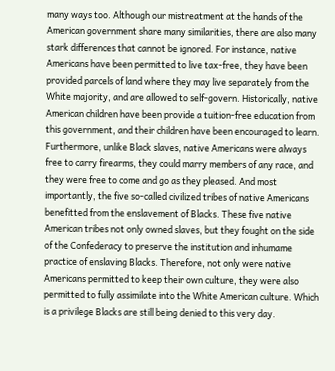many ways too. Although our mistreatment at the hands of the American government share many similarities, there are also many stark differences that cannot be ignored. For instance, native Americans have been permitted to live tax-free, they have been provided parcels of land where they may live separately from the White majority, and are allowed to self-govern. Historically, native American children have been provide a tuition-free education from this government, and their children have been encouraged to learn. Furthermore, unlike Black slaves, native Americans were always free to carry firearms, they could marry members of any race, and they were free to come and go as they pleased. And most importantly, the five so-called civilized tribes of native Americans benefitted from the enslavement of Blacks. These five native American tribes not only owned slaves, but they fought on the side of the Confederacy to preserve the institution and inhumame practice of enslaving Blacks. Therefore, not only were native Americans permitted to keep their own culture, they were also permitted to fully assimilate into the White American culture. Which is a privilege Blacks are still being denied to this very day.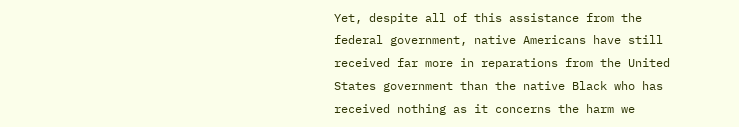Yet, despite all of this assistance from the federal government, native Americans have still received far more in reparations from the United States government than the native Black who has received nothing as it concerns the harm we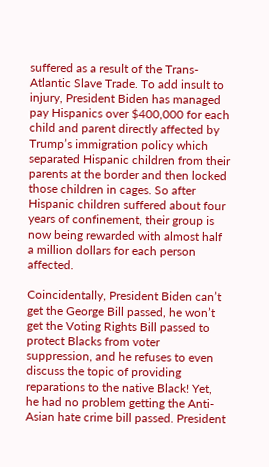suffered as a result of the Trans-Atlantic Slave Trade. To add insult to injury, President Biden has managed pay Hispanics over $400,000 for each child and parent directly affected by Trump’s immigration policy which separated Hispanic children from their parents at the border and then locked those children in cages. So after Hispanic children suffered about four years of confinement, their group is now being rewarded with almost half a million dollars for each person affected.

Coincidentally, President Biden can’t get the George Bill passed, he won’t get the Voting Rights Bill passed to protect Blacks from voter suppression, and he refuses to even discuss the topic of providing reparations to the native Black! Yet, he had no problem getting the Anti-Asian hate crime bill passed. President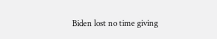Biden lost no time giving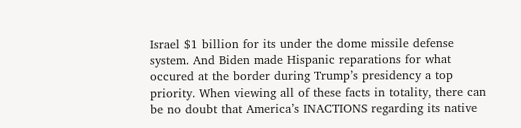Israel $1 billion for its under the dome missile defense system. And Biden made Hispanic reparations for what occured at the border during Trump’s presidency a top priority. When viewing all of these facts in totality, there can be no doubt that America’s INACTIONS regarding its native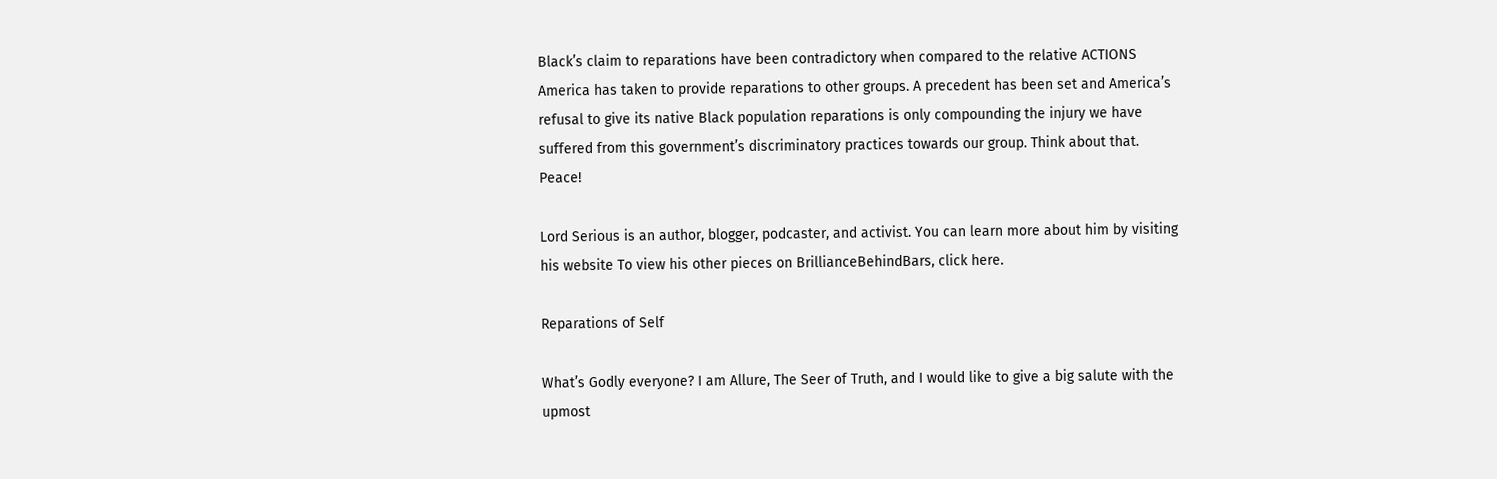Black’s claim to reparations have been contradictory when compared to the relative ACTIONS America has taken to provide reparations to other groups. A precedent has been set and America’s refusal to give its native Black population reparations is only compounding the injury we have suffered from this government’s discriminatory practices towards our group. Think about that. Peace!

Lord Serious is an author, blogger, podcaster, and activist. You can learn more about him by visiting his website To view his other pieces on BrillianceBehindBars, click here.

Reparations of Self

What’s Godly everyone? I am Allure, The Seer of Truth, and I would like to give a big salute with the upmost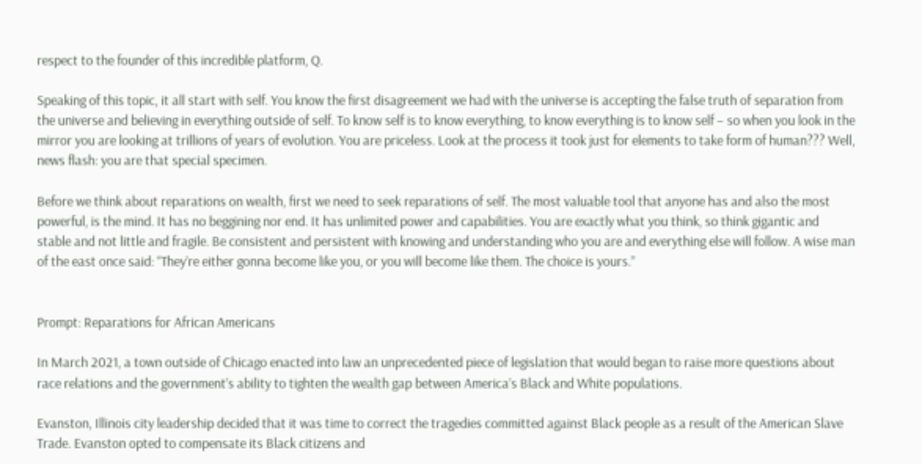respect to the founder of this incredible platform, Q.

Speaking of this topic, it all start with self. You know the first disagreement we had with the universe is accepting the false truth of separation from the universe and believing in everything outside of self. To know self is to know everything, to know everything is to know self – so when you look in the mirror you are looking at trillions of years of evolution. You are priceless. Look at the process it took just for elements to take form of human??? Well, news flash: you are that special specimen.

Before we think about reparations on wealth, first we need to seek reparations of self. The most valuable tool that anyone has and also the most powerful, is the mind. It has no beggining nor end. It has unlimited power and capabilities. You are exactly what you think, so think gigantic and stable and not little and fragile. Be consistent and persistent with knowing and understanding who you are and everything else will follow. A wise man of the east once said: “They’re either gonna become like you, or you will become like them. The choice is yours.”


Prompt: Reparations for African Americans

In March 2021, a town outside of Chicago enacted into law an unprecedented piece of legislation that would began to raise more questions about race relations and the government’s ability to tighten the wealth gap between America’s Black and White populations.

Evanston, Illinois city leadership decided that it was time to correct the tragedies committed against Black people as a result of the American Slave Trade. Evanston opted to compensate its Black citizens and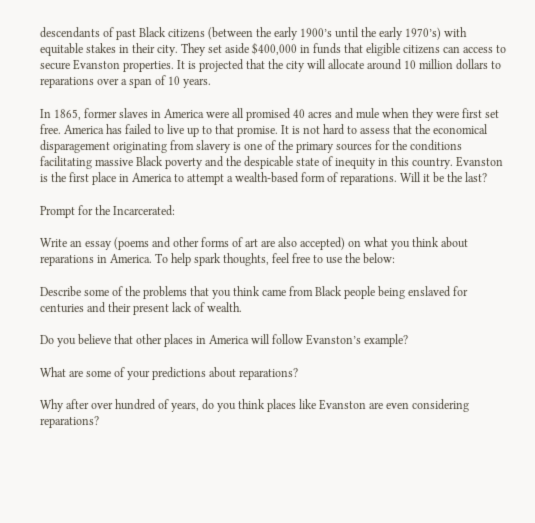descendants of past Black citizens (between the early 1900’s until the early 1970’s) with equitable stakes in their city. They set aside $400,000 in funds that eligible citizens can access to secure Evanston properties. It is projected that the city will allocate around 10 million dollars to reparations over a span of 10 years.

In 1865, former slaves in America were all promised 40 acres and mule when they were first set free. America has failed to live up to that promise. It is not hard to assess that the economical disparagement originating from slavery is one of the primary sources for the conditions facilitating massive Black poverty and the despicable state of inequity in this country. Evanston is the first place in America to attempt a wealth-based form of reparations. Will it be the last?

Prompt for the Incarcerated:

Write an essay (poems and other forms of art are also accepted) on what you think about reparations in America. To help spark thoughts, feel free to use the below:

Describe some of the problems that you think came from Black people being enslaved for centuries and their present lack of wealth.

Do you believe that other places in America will follow Evanston’s example?

What are some of your predictions about reparations?

Why after over hundred of years, do you think places like Evanston are even considering reparations?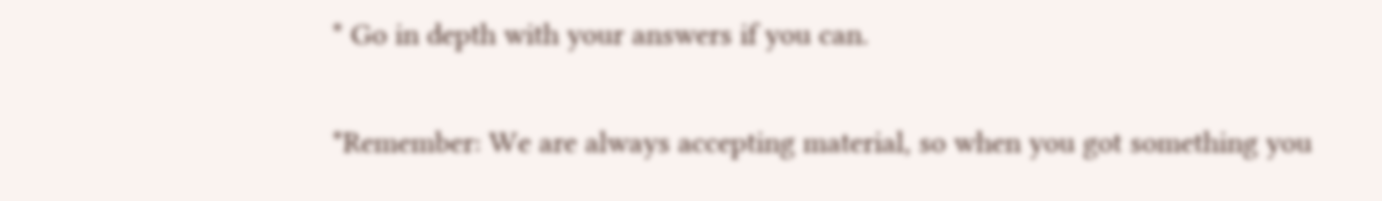* Go in depth with your answers if you can.

*Remember: We are always accepting material, so when you got something you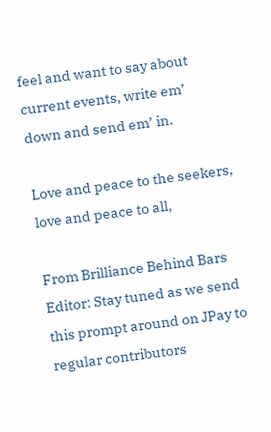feel and want to say about current events, write em’ down and send em’ in.

Love and peace to the seekers, love and peace to all,

From Brilliance Behind Bars Editor: Stay tuned as we send this prompt around on JPay to regular contributors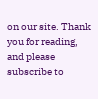on our site. Thank you for reading, and please subscribe to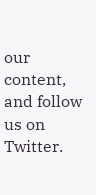our content, and follow us on Twitter.